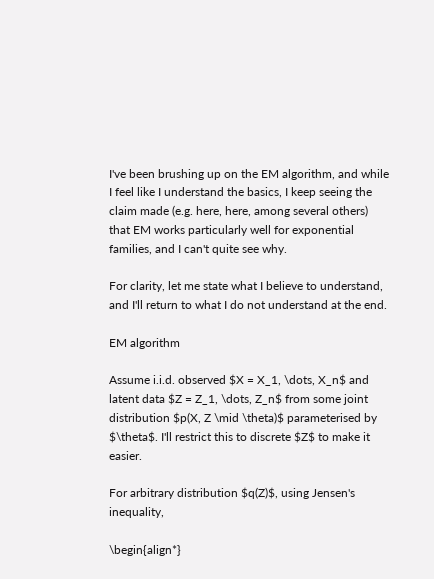I've been brushing up on the EM algorithm, and while I feel like I understand the basics, I keep seeing the claim made (e.g. here, here, among several others) that EM works particularly well for exponential families, and I can't quite see why.

For clarity, let me state what I believe to understand, and I'll return to what I do not understand at the end.

EM algorithm

Assume i.i.d. observed $X = X_1, \dots, X_n$ and latent data $Z = Z_1, \dots, Z_n$ from some joint distribution $p(X, Z \mid \theta)$ parameterised by $\theta$. I'll restrict this to discrete $Z$ to make it easier.

For arbitrary distribution $q(Z)$, using Jensen's inequality,

\begin{align*}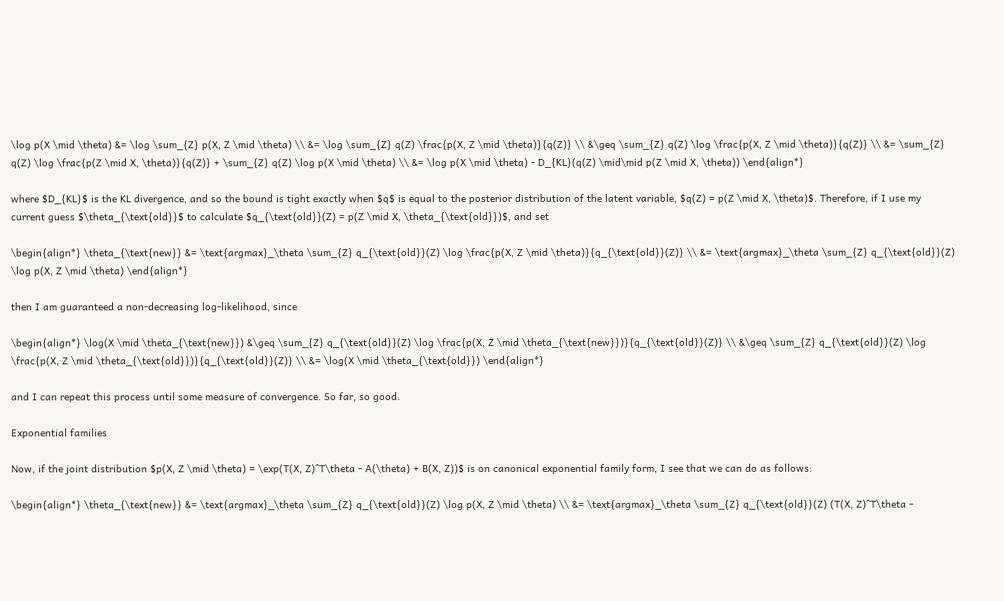\log p(X \mid \theta) &= \log \sum_{Z} p(X, Z \mid \theta) \\ &= \log \sum_{Z} q(Z) \frac{p(X, Z \mid \theta)}{q(Z)} \\ &\geq \sum_{Z} q(Z) \log \frac{p(X, Z \mid \theta)}{q(Z)} \\ &= \sum_{Z} q(Z) \log \frac{p(Z \mid X, \theta)}{q(Z)} + \sum_{Z} q(Z) \log p(X \mid \theta) \\ &= \log p(X \mid \theta) - D_{KL}(q(Z) \mid\mid p(Z \mid X, \theta)) \end{align*}

where $D_{KL}$ is the KL divergence, and so the bound is tight exactly when $q$ is equal to the posterior distribution of the latent variable, $q(Z) = p(Z \mid X, \theta)$. Therefore, if I use my current guess $\theta_{\text{old}}$ to calculate $q_{\text{old}}(Z) = p(Z \mid X, \theta_{\text{old}})$, and set

\begin{align*} \theta_{\text{new}} &= \text{argmax}_\theta \sum_{Z} q_{\text{old}}(Z) \log \frac{p(X, Z \mid \theta)}{q_{\text{old}}(Z)} \\ &= \text{argmax}_\theta \sum_{Z} q_{\text{old}}(Z) \log p(X, Z \mid \theta) \end{align*}

then I am guaranteed a non-decreasing log-likelihood, since

\begin{align*} \log(X \mid \theta_{\text{new}}) &\geq \sum_{Z} q_{\text{old}}(Z) \log \frac{p(X, Z \mid \theta_{\text{new}})}{q_{\text{old}}(Z)} \\ &\geq \sum_{Z} q_{\text{old}}(Z) \log \frac{p(X, Z \mid \theta_{\text{old}})}{q_{\text{old}}(Z)} \\ &= \log(X \mid \theta_{\text{old}}) \end{align*}

and I can repeat this process until some measure of convergence. So far, so good.

Exponential families

Now, if the joint distribution $p(X, Z \mid \theta) = \exp(T(X, Z)^T\theta - A(\theta) + B(X, Z))$ is on canonical exponential family form, I see that we can do as follows:

\begin{align*} \theta_{\text{new}} &= \text{argmax}_\theta \sum_{Z} q_{\text{old}}(Z) \log p(X, Z \mid \theta) \\ &= \text{argmax}_\theta \sum_{Z} q_{\text{old}}(Z) (T(X, Z)^T\theta -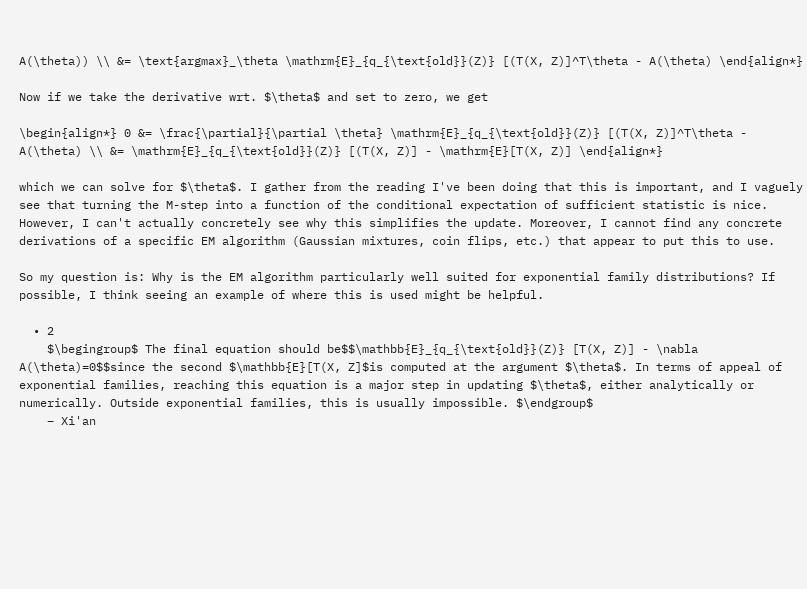A(\theta)) \\ &= \text{argmax}_\theta \mathrm{E}_{q_{\text{old}}(Z)} [(T(X, Z)]^T\theta - A(\theta) \end{align*}

Now if we take the derivative wrt. $\theta$ and set to zero, we get

\begin{align*} 0 &= \frac{\partial}{\partial \theta} \mathrm{E}_{q_{\text{old}}(Z)} [(T(X, Z)]^T\theta - A(\theta) \\ &= \mathrm{E}_{q_{\text{old}}(Z)} [(T(X, Z)] - \mathrm{E}[T(X, Z)] \end{align*}

which we can solve for $\theta$. I gather from the reading I've been doing that this is important, and I vaguely see that turning the M-step into a function of the conditional expectation of sufficient statistic is nice. However, I can't actually concretely see why this simplifies the update. Moreover, I cannot find any concrete derivations of a specific EM algorithm (Gaussian mixtures, coin flips, etc.) that appear to put this to use.

So my question is: Why is the EM algorithm particularly well suited for exponential family distributions? If possible, I think seeing an example of where this is used might be helpful.

  • 2
    $\begingroup$ The final equation should be$$\mathbb{E}_{q_{\text{old}}(Z)} [T(X, Z)] - \nabla A(\theta)=0$$since the second $\mathbb{E}[T(X, Z]$is computed at the argument $\theta$. In terms of appeal of exponential families, reaching this equation is a major step in updating $\theta$, either analytically or numerically. Outside exponential families, this is usually impossible. $\endgroup$
    – Xi'an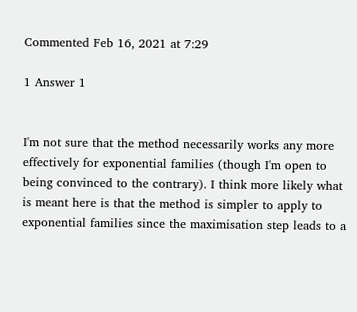Commented Feb 16, 2021 at 7:29

1 Answer 1


I'm not sure that the method necessarily works any more effectively for exponential families (though I'm open to being convinced to the contrary). I think more likely what is meant here is that the method is simpler to apply to exponential families since the maximisation step leads to a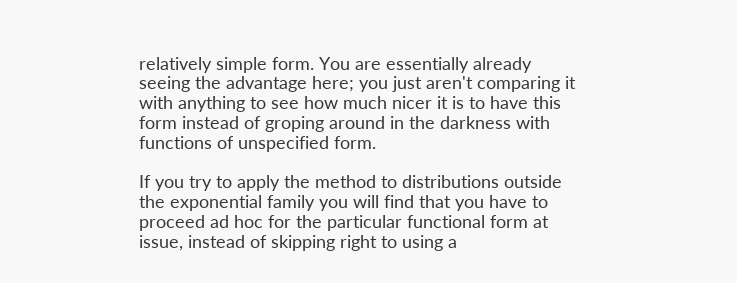relatively simple form. You are essentially already seeing the advantage here; you just aren't comparing it with anything to see how much nicer it is to have this form instead of groping around in the darkness with functions of unspecified form.

If you try to apply the method to distributions outside the exponential family you will find that you have to proceed ad hoc for the particular functional form at issue, instead of skipping right to using a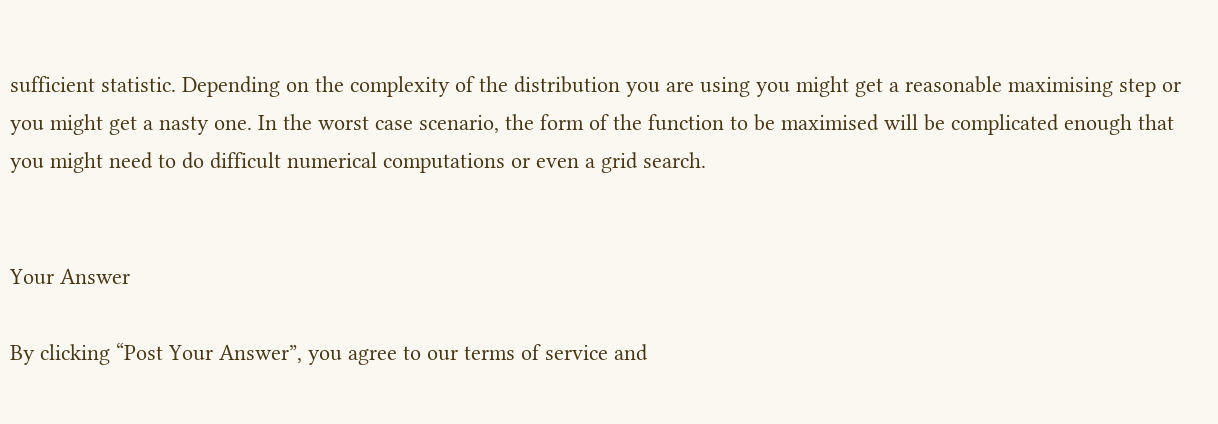sufficient statistic. Depending on the complexity of the distribution you are using you might get a reasonable maximising step or you might get a nasty one. In the worst case scenario, the form of the function to be maximised will be complicated enough that you might need to do difficult numerical computations or even a grid search.


Your Answer

By clicking “Post Your Answer”, you agree to our terms of service and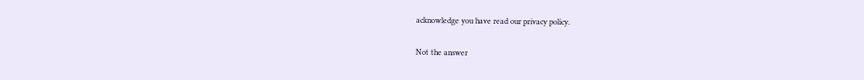acknowledge you have read our privacy policy.

Not the answer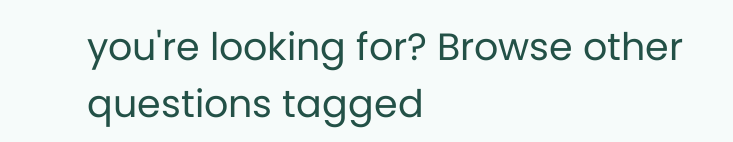you're looking for? Browse other questions tagged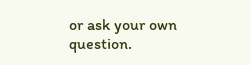or ask your own question.